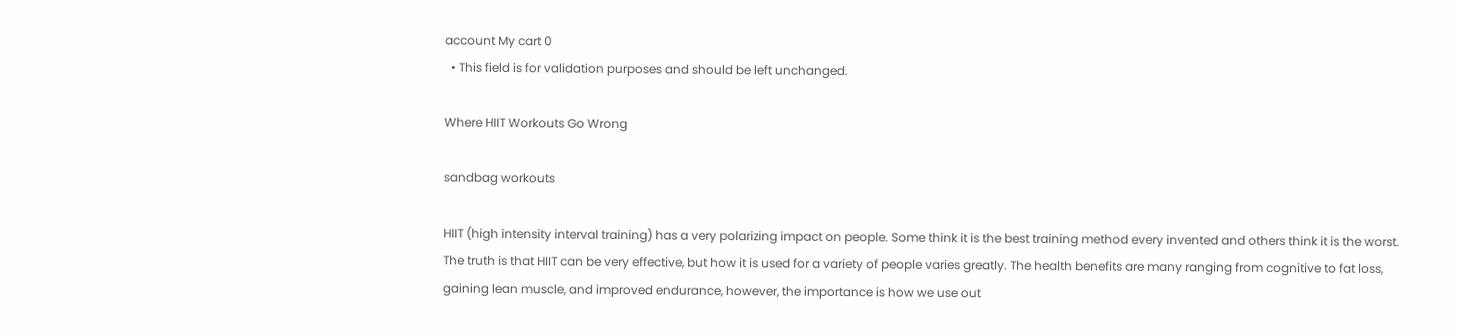account My cart 0
  • This field is for validation purposes and should be left unchanged.

Where HIIT Workouts Go Wrong

sandbag workouts

HIIT (high intensity interval training) has a very polarizing impact on people. Some think it is the best training method every invented and others think it is the worst. The truth is that HIIT can be very effective, but how it is used for a variety of people varies greatly. The health benefits are many ranging from cognitive to fat loss, gaining lean muscle, and improved endurance, however, the importance is how we use out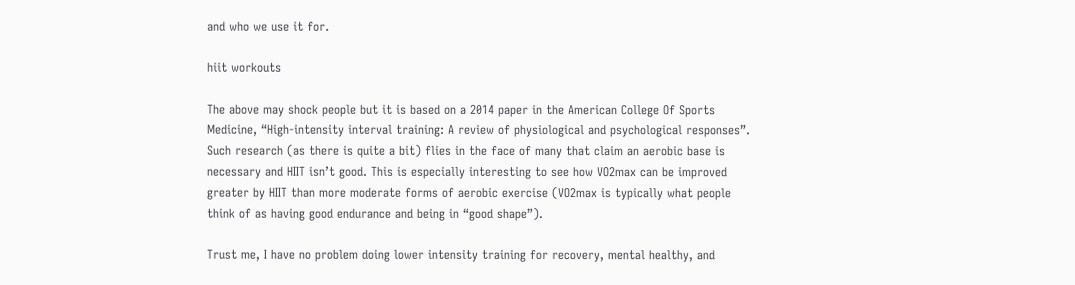and who we use it for.

hiit workouts

The above may shock people but it is based on a 2014 paper in the American College Of Sports Medicine, “High-intensity interval training: A review of physiological and psychological responses”. Such research (as there is quite a bit) flies in the face of many that claim an aerobic base is necessary and HIIT isn’t good. This is especially interesting to see how VO2max can be improved greater by HIIT than more moderate forms of aerobic exercise (VO2max is typically what people think of as having good endurance and being in “good shape”).

Trust me, I have no problem doing lower intensity training for recovery, mental healthy, and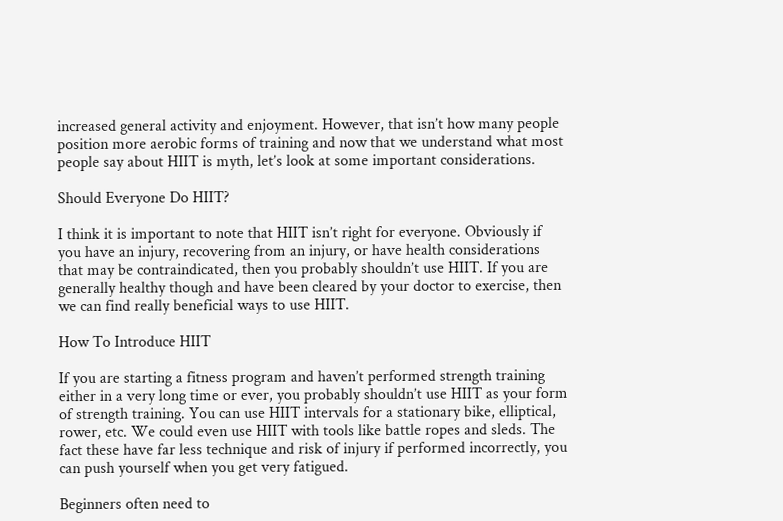increased general activity and enjoyment. However, that isn’t how many people position more aerobic forms of training and now that we understand what most people say about HIIT is myth, let’s look at some important considerations.

Should Everyone Do HIIT?

I think it is important to note that HIIT isn’t right for everyone. Obviously if you have an injury, recovering from an injury, or have health considerations that may be contraindicated, then you probably shouldn’t use HIIT. If you are generally healthy though and have been cleared by your doctor to exercise, then we can find really beneficial ways to use HIIT.

How To Introduce HIIT

If you are starting a fitness program and haven’t performed strength training either in a very long time or ever, you probably shouldn’t use HIIT as your form of strength training. You can use HIIT intervals for a stationary bike, elliptical, rower, etc. We could even use HIIT with tools like battle ropes and sleds. The fact these have far less technique and risk of injury if performed incorrectly, you can push yourself when you get very fatigued.

Beginners often need to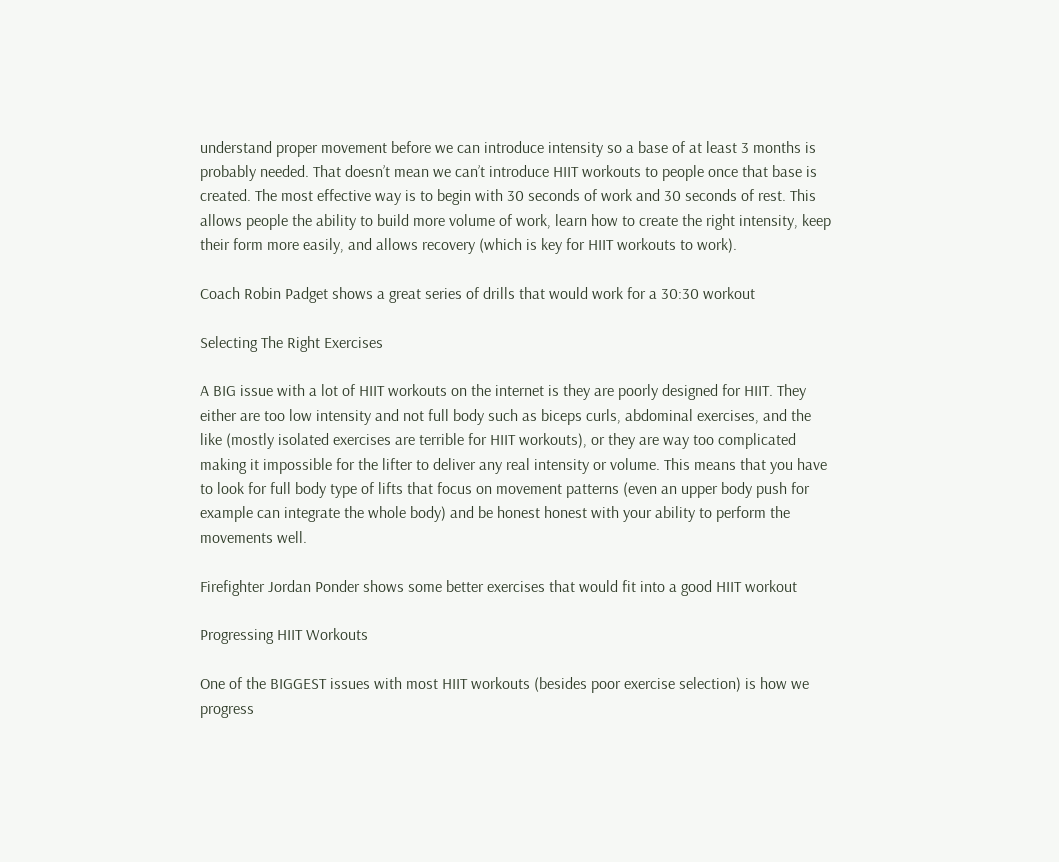understand proper movement before we can introduce intensity so a base of at least 3 months is probably needed. That doesn’t mean we can’t introduce HIIT workouts to people once that base is created. The most effective way is to begin with 30 seconds of work and 30 seconds of rest. This allows people the ability to build more volume of work, learn how to create the right intensity, keep their form more easily, and allows recovery (which is key for HIIT workouts to work).

Coach Robin Padget shows a great series of drills that would work for a 30:30 workout

Selecting The Right Exercises

A BIG issue with a lot of HIIT workouts on the internet is they are poorly designed for HIIT. They either are too low intensity and not full body such as biceps curls, abdominal exercises, and the like (mostly isolated exercises are terrible for HIIT workouts), or they are way too complicated making it impossible for the lifter to deliver any real intensity or volume. This means that you have to look for full body type of lifts that focus on movement patterns (even an upper body push for example can integrate the whole body) and be honest honest with your ability to perform the movements well.

Firefighter Jordan Ponder shows some better exercises that would fit into a good HIIT workout

Progressing HIIT Workouts

One of the BIGGEST issues with most HIIT workouts (besides poor exercise selection) is how we progress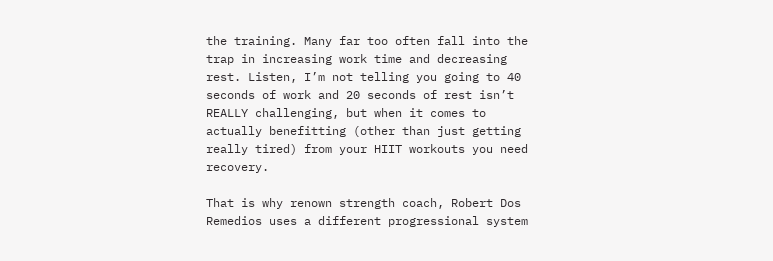the training. Many far too often fall into the trap in increasing work time and decreasing rest. Listen, I’m not telling you going to 40 seconds of work and 20 seconds of rest isn’t REALLY challenging, but when it comes to actually benefitting (other than just getting really tired) from your HIIT workouts you need recovery.

That is why renown strength coach, Robert Dos Remedios uses a different progressional system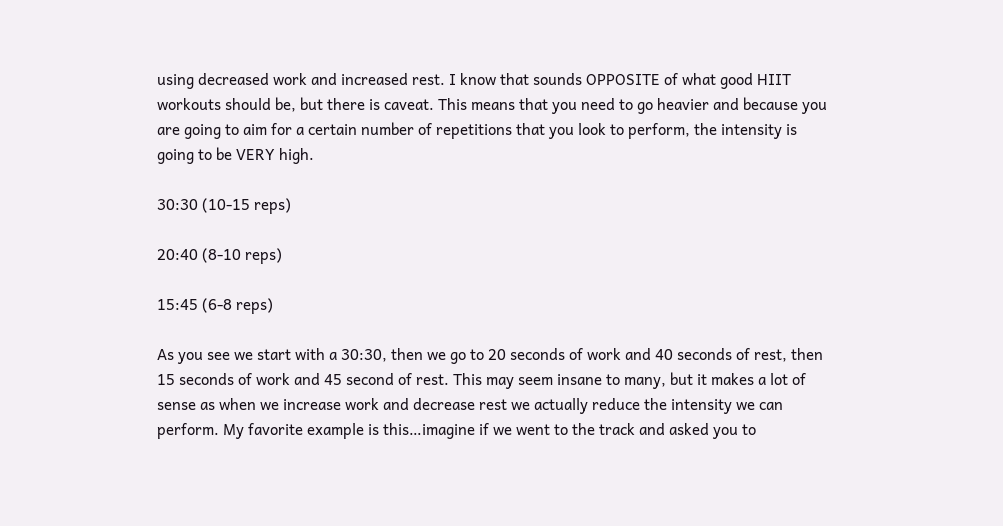using decreased work and increased rest. I know that sounds OPPOSITE of what good HIIT workouts should be, but there is caveat. This means that you need to go heavier and because you are going to aim for a certain number of repetitions that you look to perform, the intensity is going to be VERY high.

30:30 (10-15 reps)

20:40 (8-10 reps)

15:45 (6-8 reps)

As you see we start with a 30:30, then we go to 20 seconds of work and 40 seconds of rest, then 15 seconds of work and 45 second of rest. This may seem insane to many, but it makes a lot of sense as when we increase work and decrease rest we actually reduce the intensity we can perform. My favorite example is this…imagine if we went to the track and asked you to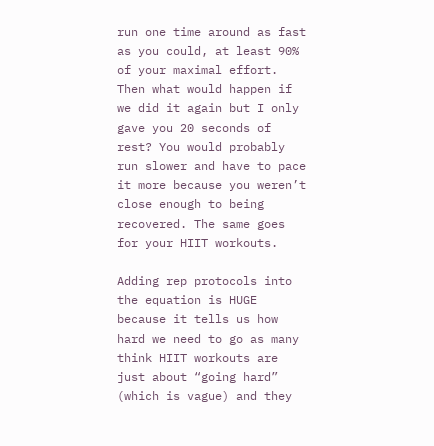run one time around as fast as you could, at least 90% of your maximal effort. Then what would happen if we did it again but I only gave you 20 seconds of rest? You would probably run slower and have to pace it more because you weren’t close enough to being recovered. The same goes for your HIIT workouts.

Adding rep protocols into the equation is HUGE because it tells us how hard we need to go as many think HIIT workouts are just about “going hard” (which is vague) and they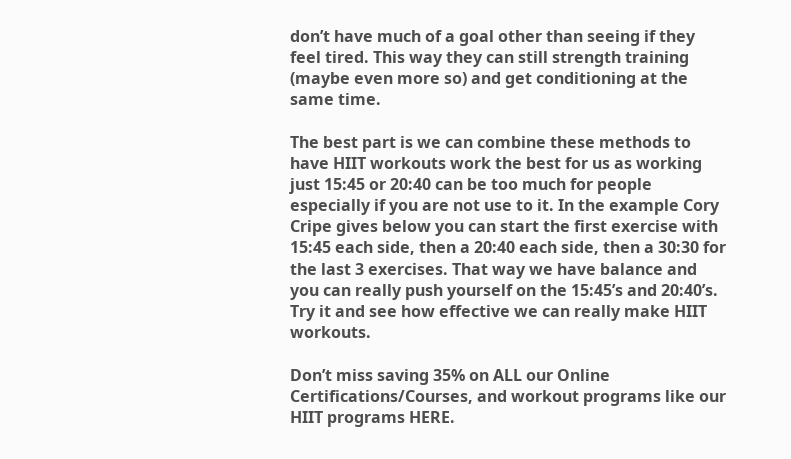don’t have much of a goal other than seeing if they feel tired. This way they can still strength training (maybe even more so) and get conditioning at the same time.

The best part is we can combine these methods to have HIIT workouts work the best for us as working just 15:45 or 20:40 can be too much for people especially if you are not use to it. In the example Cory Cripe gives below you can start the first exercise with 15:45 each side, then a 20:40 each side, then a 30:30 for the last 3 exercises. That way we have balance and you can really push yourself on the 15:45’s and 20:40’s. Try it and see how effective we can really make HIIT workouts.

Don’t miss saving 35% on ALL our Online Certifications/Courses, and workout programs like our HIIT programs HERE.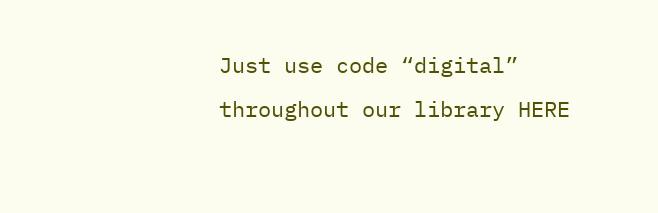Just use code “digital” throughout our library HERE